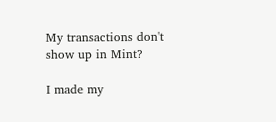My transactions don't show up in Mint?

I made my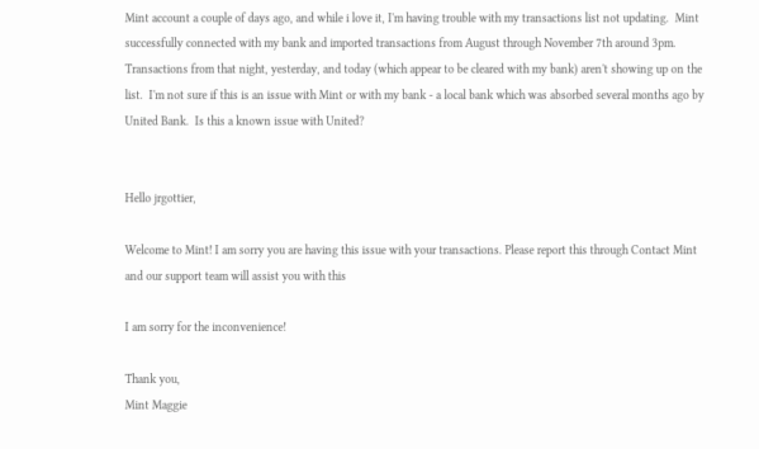Mint account a couple of days ago, and while i love it, I'm having trouble with my transactions list not updating.  Mint successfully connected with my bank and imported transactions from August through November 7th around 3pm.  Transactions from that night, yesterday, and today (which appear to be cleared with my bank) aren't showing up on the list.  I'm not sure if this is an issue with Mint or with my bank - a local bank which was absorbed several months ago by United Bank.  Is this a known issue with United?


Hello jrgottier,

Welcome to Mint! I am sorry you are having this issue with your transactions. Please report this through Contact Mint and our support team will assist you with this

I am sorry for the inconvenience!

Thank you,
Mint Maggie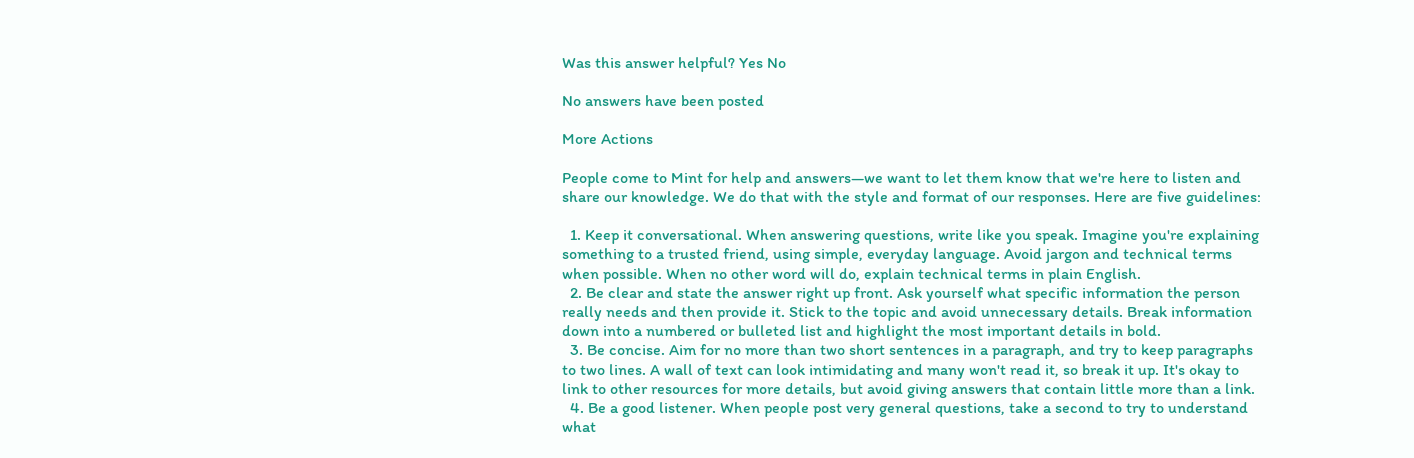Was this answer helpful? Yes No

No answers have been posted

More Actions

People come to Mint for help and answers—we want to let them know that we're here to listen and share our knowledge. We do that with the style and format of our responses. Here are five guidelines:

  1. Keep it conversational. When answering questions, write like you speak. Imagine you're explaining something to a trusted friend, using simple, everyday language. Avoid jargon and technical terms when possible. When no other word will do, explain technical terms in plain English.
  2. Be clear and state the answer right up front. Ask yourself what specific information the person really needs and then provide it. Stick to the topic and avoid unnecessary details. Break information down into a numbered or bulleted list and highlight the most important details in bold.
  3. Be concise. Aim for no more than two short sentences in a paragraph, and try to keep paragraphs to two lines. A wall of text can look intimidating and many won't read it, so break it up. It's okay to link to other resources for more details, but avoid giving answers that contain little more than a link.
  4. Be a good listener. When people post very general questions, take a second to try to understand what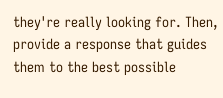they're really looking for. Then, provide a response that guides them to the best possible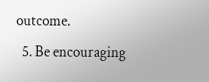outcome.
  5. Be encouraging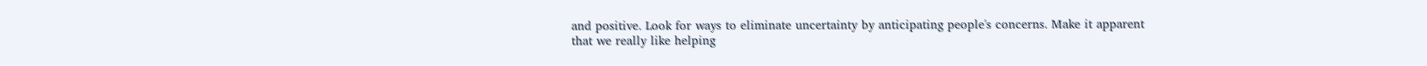and positive. Look for ways to eliminate uncertainty by anticipating people's concerns. Make it apparent that we really like helping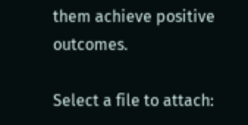them achieve positive outcomes.

Select a file to attach: